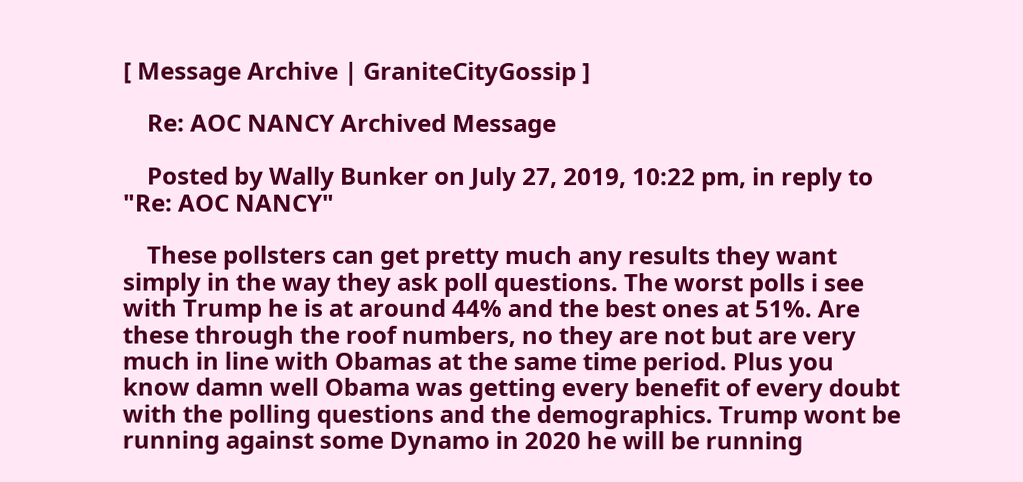[ Message Archive | GraniteCityGossip ]

    Re: AOC NANCY Archived Message

    Posted by Wally Bunker on July 27, 2019, 10:22 pm, in reply to "Re: AOC NANCY"

    These pollsters can get pretty much any results they want simply in the way they ask poll questions. The worst polls i see with Trump he is at around 44% and the best ones at 51%. Are these through the roof numbers, no they are not but are very much in line with Obamas at the same time period. Plus you know damn well Obama was getting every benefit of every doubt with the polling questions and the demographics. Trump wont be running against some Dynamo in 2020 he will be running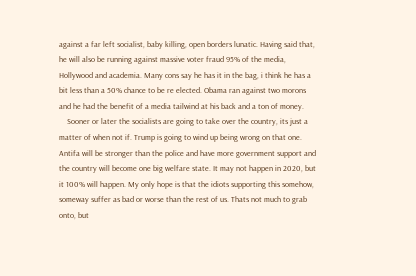against a far left socialist, baby killing, open borders lunatic. Having said that, he will also be running against massive voter fraud 95% of the media, Hollywood and academia. Many cons say he has it in the bag, i think he has a bit less than a 50% chance to be re elected. Obama ran against two morons and he had the benefit of a media tailwind at his back and a ton of money.
    Sooner or later the socialists are going to take over the country, its just a matter of when not if. Trump is going to wind up being wrong on that one. Antifa will be stronger than the police and have more government support and the country will become one big welfare state. It may not happen in 2020, but it 100% will happen. My only hope is that the idiots supporting this somehow, someway suffer as bad or worse than the rest of us. Thats not much to grab onto, but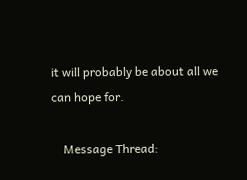it will probably be about all we can hope for.

    Message Thread: